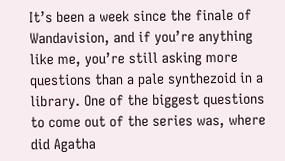It’s been a week since the finale of Wandavision, and if you’re anything like me, you’re still asking more questions than a pale synthezoid in a library. One of the biggest questions to come out of the series was, where did Agatha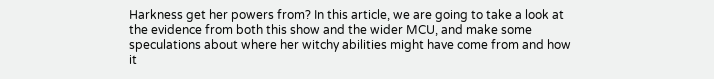Harkness get her powers from? In this article, we are going to take a look at the evidence from both this show and the wider MCU, and make some speculations about where her witchy abilities might have come from and how it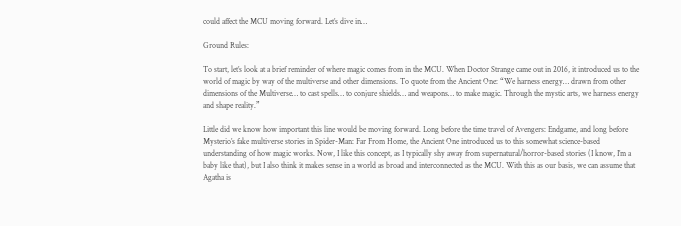could affect the MCU moving forward. Let’s dive in…

Ground Rules:

To start, let’s look at a brief reminder of where magic comes from in the MCU. When Doctor Strange came out in 2016, it introduced us to the world of magic by way of the multiverse and other dimensions. To quote from the Ancient One: “We harness energy… drawn from other dimensions of the Multiverse… to cast spells… to conjure shields… and weapons… to make magic. Through the mystic arts, we harness energy and shape reality.”

Little did we know how important this line would be moving forward. Long before the time travel of Avengers: Endgame, and long before Mysterio’s fake multiverse stories in Spider-Man: Far From Home, the Ancient One introduced us to this somewhat science-based understanding of how magic works. Now, I like this concept, as I typically shy away from supernatural/horror-based stories (I know, I’m a baby like that), but I also think it makes sense in a world as broad and interconnected as the MCU. With this as our basis, we can assume that Agatha is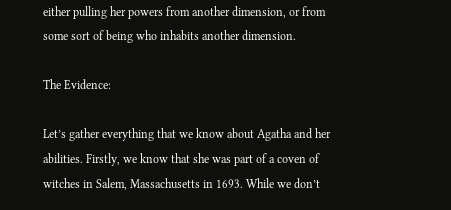either pulling her powers from another dimension, or from some sort of being who inhabits another dimension.

The Evidence:

Let’s gather everything that we know about Agatha and her abilities. Firstly, we know that she was part of a coven of witches in Salem, Massachusetts in 1693. While we don’t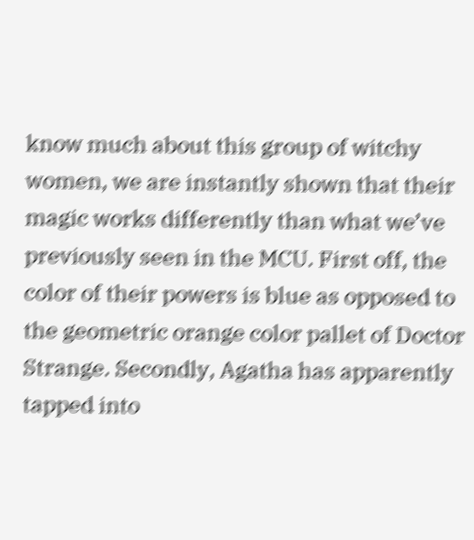know much about this group of witchy women, we are instantly shown that their magic works differently than what we’ve previously seen in the MCU. First off, the color of their powers is blue as opposed to the geometric orange color pallet of Doctor Strange. Secondly, Agatha has apparently tapped into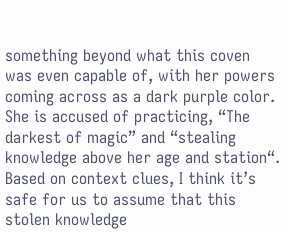something beyond what this coven was even capable of, with her powers coming across as a dark purple color. She is accused of practicing, “The darkest of magic” and “stealing knowledge above her age and station“. Based on context clues, I think it’s safe for us to assume that this stolen knowledge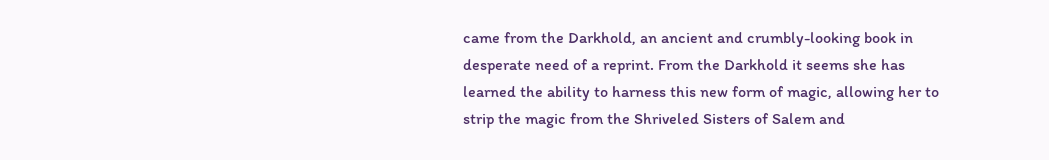came from the Darkhold, an ancient and crumbly-looking book in desperate need of a reprint. From the Darkhold it seems she has learned the ability to harness this new form of magic, allowing her to strip the magic from the Shriveled Sisters of Salem and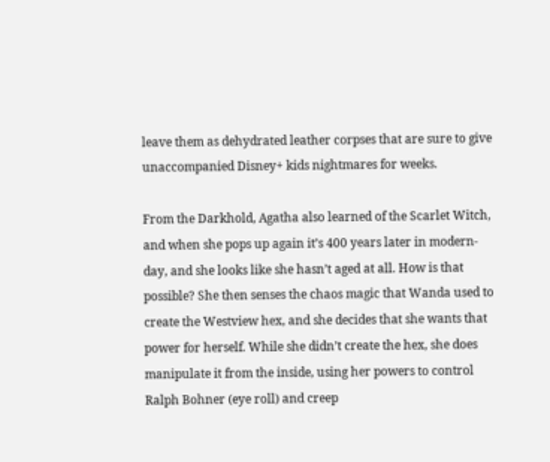leave them as dehydrated leather corpses that are sure to give unaccompanied Disney+ kids nightmares for weeks.

From the Darkhold, Agatha also learned of the Scarlet Witch, and when she pops up again it’s 400 years later in modern-day, and she looks like she hasn’t aged at all. How is that possible? She then senses the chaos magic that Wanda used to create the Westview hex, and she decides that she wants that power for herself. While she didn’t create the hex, she does manipulate it from the inside, using her powers to control Ralph Bohner (eye roll) and creep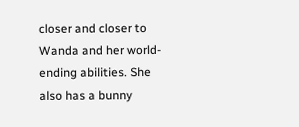closer and closer to Wanda and her world-ending abilities. She also has a bunny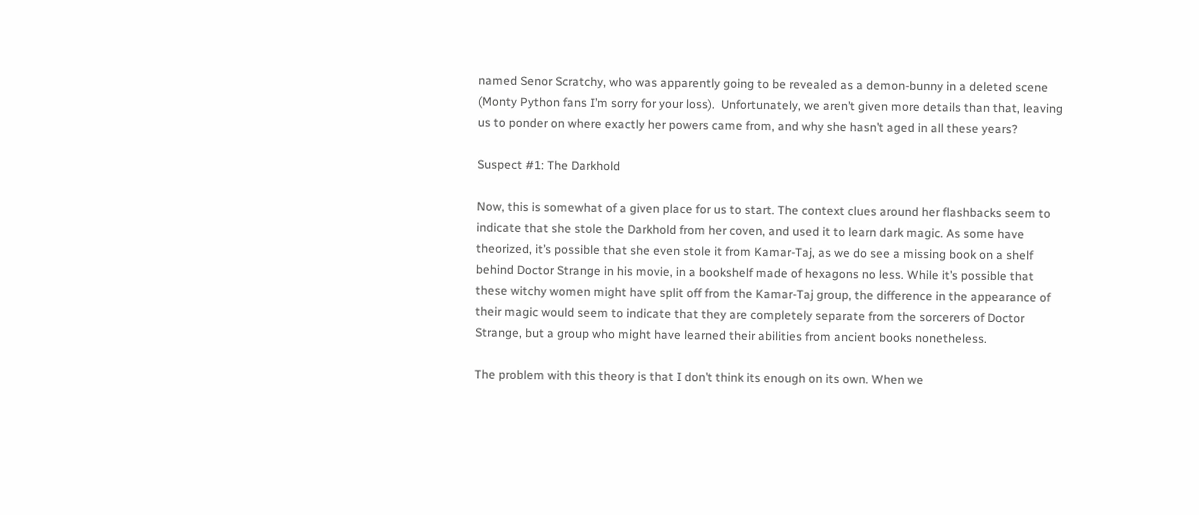named Senor Scratchy, who was apparently going to be revealed as a demon-bunny in a deleted scene (Monty Python fans I’m sorry for your loss).  Unfortunately, we aren’t given more details than that, leaving us to ponder on where exactly her powers came from, and why she hasn’t aged in all these years?

Suspect #1: The Darkhold

Now, this is somewhat of a given place for us to start. The context clues around her flashbacks seem to indicate that she stole the Darkhold from her coven, and used it to learn dark magic. As some have theorized, it’s possible that she even stole it from Kamar-Taj, as we do see a missing book on a shelf behind Doctor Strange in his movie, in a bookshelf made of hexagons no less. While it’s possible that these witchy women might have split off from the Kamar-Taj group, the difference in the appearance of their magic would seem to indicate that they are completely separate from the sorcerers of Doctor Strange, but a group who might have learned their abilities from ancient books nonetheless.

The problem with this theory is that I don’t think its enough on its own. When we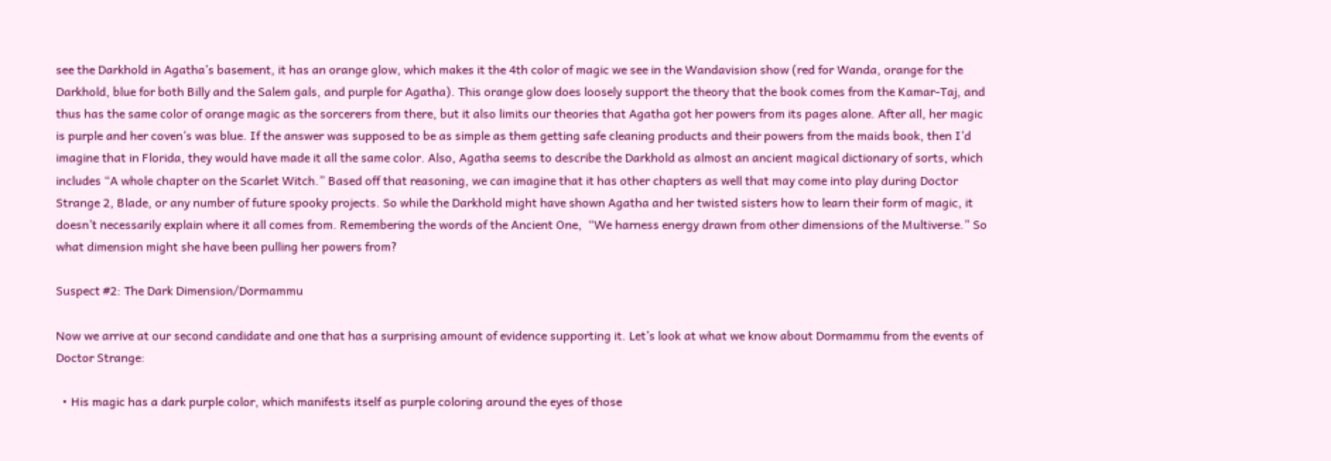see the Darkhold in Agatha’s basement, it has an orange glow, which makes it the 4th color of magic we see in the Wandavision show (red for Wanda, orange for the Darkhold, blue for both Billy and the Salem gals, and purple for Agatha). This orange glow does loosely support the theory that the book comes from the Kamar-Taj, and thus has the same color of orange magic as the sorcerers from there, but it also limits our theories that Agatha got her powers from its pages alone. After all, her magic is purple and her coven’s was blue. If the answer was supposed to be as simple as them getting safe cleaning products and their powers from the maids book, then I’d imagine that in Florida, they would have made it all the same color. Also, Agatha seems to describe the Darkhold as almost an ancient magical dictionary of sorts, which includes “A whole chapter on the Scarlet Witch.” Based off that reasoning, we can imagine that it has other chapters as well that may come into play during Doctor Strange 2, Blade, or any number of future spooky projects. So while the Darkhold might have shown Agatha and her twisted sisters how to learn their form of magic, it doesn’t necessarily explain where it all comes from. Remembering the words of the Ancient One,  “We harness energy drawn from other dimensions of the Multiverse.” So what dimension might she have been pulling her powers from?

Suspect #2: The Dark Dimension/Dormammu

Now we arrive at our second candidate and one that has a surprising amount of evidence supporting it. Let’s look at what we know about Dormammu from the events of Doctor Strange:

  • His magic has a dark purple color, which manifests itself as purple coloring around the eyes of those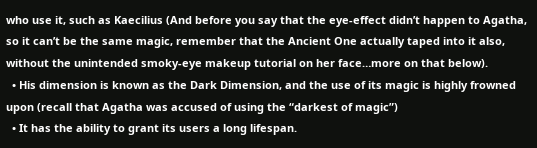who use it, such as Kaecilius (And before you say that the eye-effect didn’t happen to Agatha, so it can’t be the same magic, remember that the Ancient One actually taped into it also, without the unintended smoky-eye makeup tutorial on her face…more on that below).
  • His dimension is known as the Dark Dimension, and the use of its magic is highly frowned upon (recall that Agatha was accused of using the “darkest of magic”)
  • It has the ability to grant its users a long lifespan.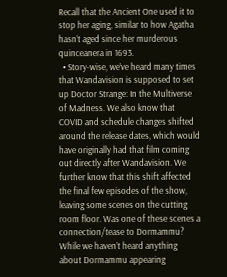Recall that the Ancient One used it to stop her aging, similar to how Agatha hasn’t aged since her murderous quinceanera in 1693.
  • Story-wise, we’ve heard many times that Wandavision is supposed to set up Doctor Strange: In the Multiverse of Madness. We also know that COVID and schedule changes shifted around the release dates, which would have originally had that film coming out directly after Wandavision. We further know that this shift affected the final few episodes of the show, leaving some scenes on the cutting room floor. Was one of these scenes a connection/tease to Dormammu? While we haven’t heard anything about Dormammu appearing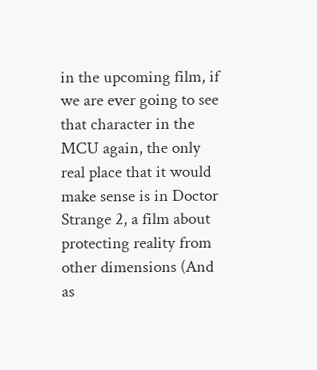in the upcoming film, if we are ever going to see that character in the MCU again, the only real place that it would make sense is in Doctor Strange 2, a film about protecting reality from other dimensions (And as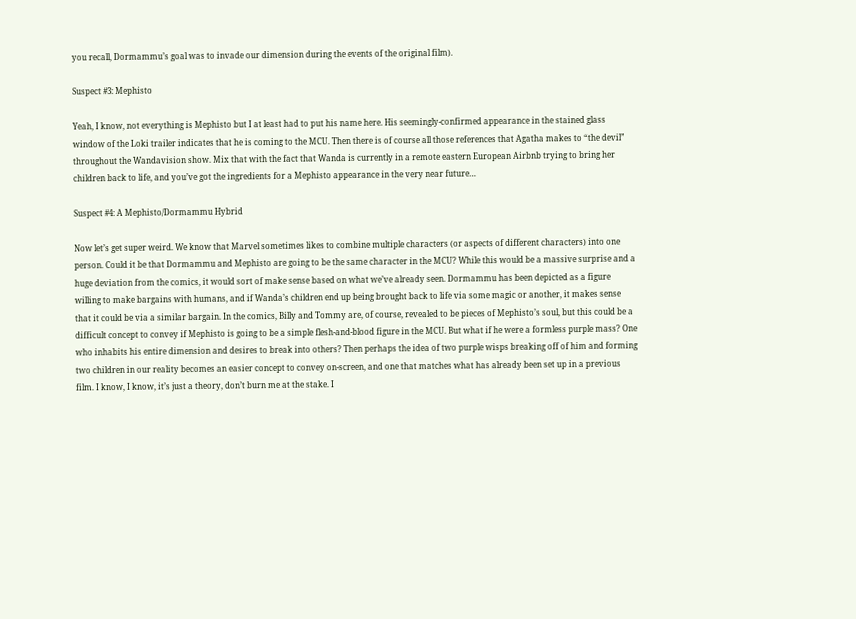you recall, Dormammu’s goal was to invade our dimension during the events of the original film).

Suspect #3: Mephisto

Yeah, I know, not everything is Mephisto but I at least had to put his name here. His seemingly-confirmed appearance in the stained glass window of the Loki trailer indicates that he is coming to the MCU. Then there is of course all those references that Agatha makes to “the devil” throughout the Wandavision show. Mix that with the fact that Wanda is currently in a remote eastern European Airbnb trying to bring her children back to life, and you’ve got the ingredients for a Mephisto appearance in the very near future…

Suspect #4: A Mephisto/Dormammu Hybrid

Now let’s get super weird. We know that Marvel sometimes likes to combine multiple characters (or aspects of different characters) into one person. Could it be that Dormammu and Mephisto are going to be the same character in the MCU? While this would be a massive surprise and a huge deviation from the comics, it would sort of make sense based on what we’ve already seen. Dormammu has been depicted as a figure willing to make bargains with humans, and if Wanda’s children end up being brought back to life via some magic or another, it makes sense that it could be via a similar bargain. In the comics, Billy and Tommy are, of course, revealed to be pieces of Mephisto’s soul, but this could be a difficult concept to convey if Mephisto is going to be a simple flesh-and-blood figure in the MCU. But what if he were a formless purple mass? One who inhabits his entire dimension and desires to break into others? Then perhaps the idea of two purple wisps breaking off of him and forming two children in our reality becomes an easier concept to convey on-screen, and one that matches what has already been set up in a previous film. I know, I know, it’s just a theory, don’t burn me at the stake. I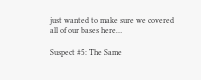just wanted to make sure we covered all of our bases here…

Suspect #5: The Same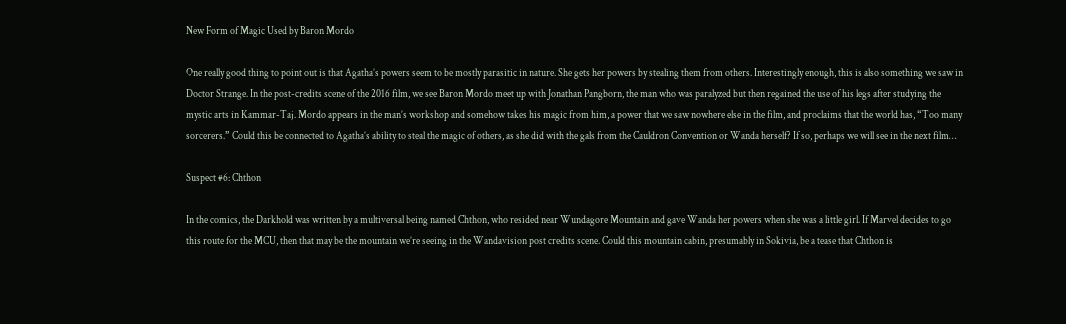New Form of Magic Used by Baron Mordo

One really good thing to point out is that Agatha’s powers seem to be mostly parasitic in nature. She gets her powers by stealing them from others. Interestingly enough, this is also something we saw in Doctor Strange. In the post-credits scene of the 2016 film, we see Baron Mordo meet up with Jonathan Pangborn, the man who was paralyzed but then regained the use of his legs after studying the mystic arts in Kammar-Taj. Mordo appears in the man’s workshop and somehow takes his magic from him, a power that we saw nowhere else in the film, and proclaims that the world has, “Too many sorcerers.” Could this be connected to Agatha’s ability to steal the magic of others, as she did with the gals from the Cauldron Convention or Wanda herself? If so, perhaps we will see in the next film…

Suspect #6: Chthon

In the comics, the Darkhold was written by a multiversal being named Chthon, who resided near Wundagore Mountain and gave Wanda her powers when she was a little girl. If Marvel decides to go this route for the MCU, then that may be the mountain we’re seeing in the Wandavision post credits scene. Could this mountain cabin, presumably in Sokivia, be a tease that Chthon is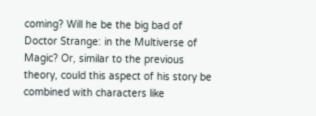coming? Will he be the big bad of Doctor Strange: in the Multiverse of Magic? Or, similar to the previous theory, could this aspect of his story be combined with characters like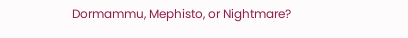Dormammu, Mephisto, or Nightmare?